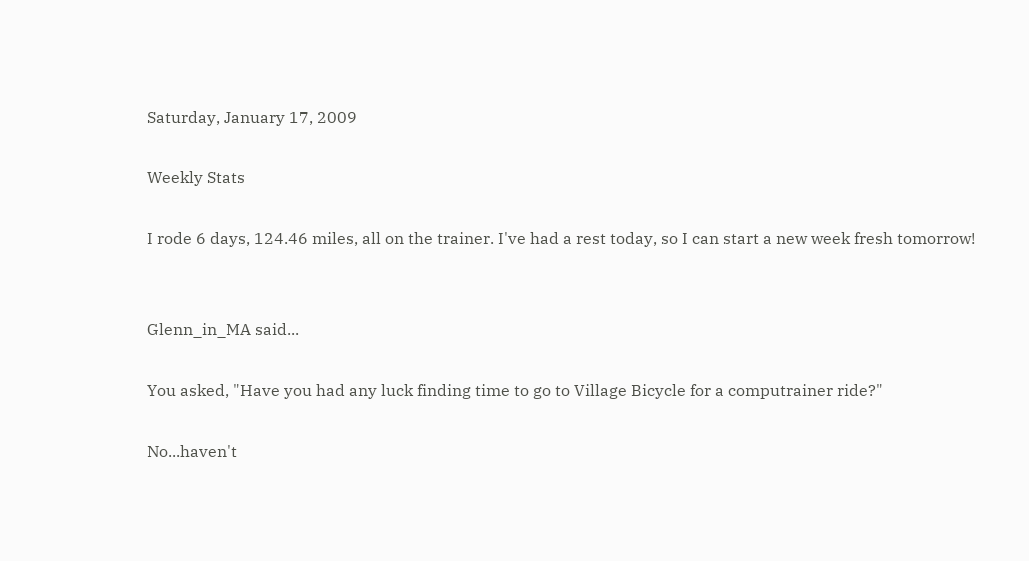Saturday, January 17, 2009

Weekly Stats

I rode 6 days, 124.46 miles, all on the trainer. I've had a rest today, so I can start a new week fresh tomorrow!


Glenn_in_MA said...

You asked, "Have you had any luck finding time to go to Village Bicycle for a computrainer ride?"

No...haven't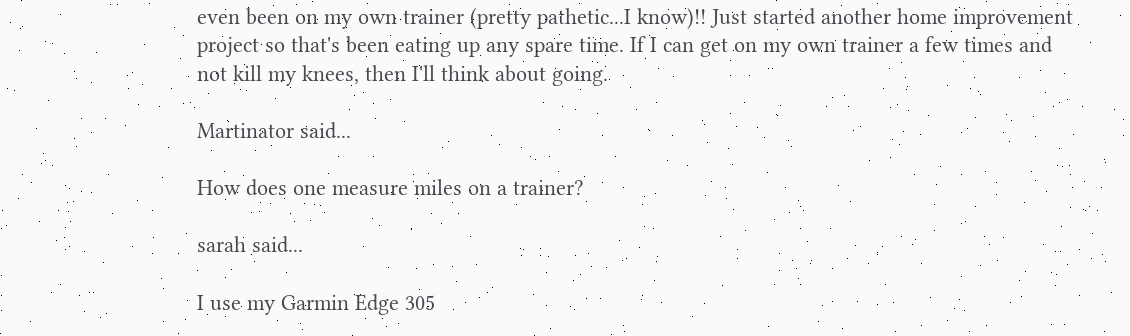even been on my own trainer (pretty pathetic...I know)!! Just started another home improvement project so that's been eating up any spare time. If I can get on my own trainer a few times and not kill my knees, then I'll think about going.

Martinator said...

How does one measure miles on a trainer?

sarah said...

I use my Garmin Edge 305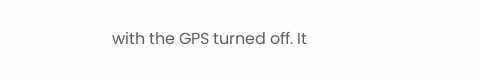with the GPS turned off. It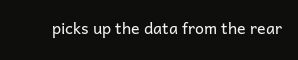picks up the data from the rear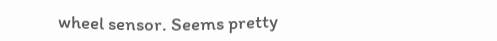wheel sensor. Seems pretty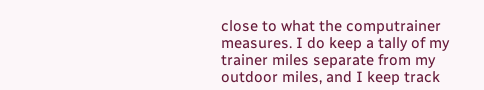close to what the computrainer measures. I do keep a tally of my trainer miles separate from my outdoor miles, and I keep track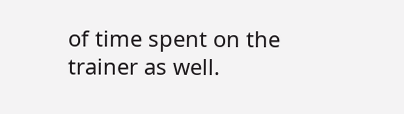of time spent on the trainer as well.